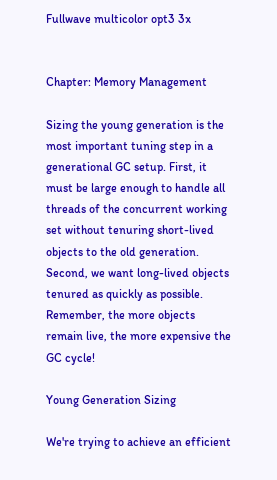Fullwave multicolor opt3 3x


Chapter: Memory Management

Sizing the young generation is the most important tuning step in a generational GC setup. First, it must be large enough to handle all threads of the concurrent working set without tenuring short-lived objects to the old generation. Second, we want long-lived objects tenured as quickly as possible. Remember, the more objects remain live, the more expensive the GC cycle!

Young Generation Sizing

We're trying to achieve an efficient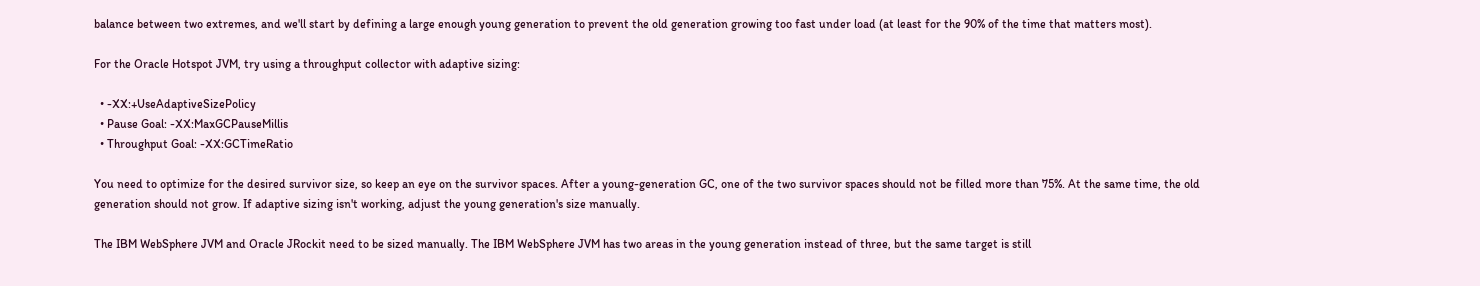balance between two extremes, and we'll start by defining a large enough young generation to prevent the old generation growing too fast under load (at least for the 90% of the time that matters most).

For the Oracle Hotspot JVM, try using a throughput collector with adaptive sizing:

  • -XX:+UseAdaptiveSizePolicy
  • Pause Goal: -XX:MaxGCPauseMillis
  • Throughput Goal: -XX:GCTimeRatio

You need to optimize for the desired survivor size, so keep an eye on the survivor spaces. After a young-generation GC, one of the two survivor spaces should not be filled more than 75%. At the same time, the old generation should not grow. If adaptive sizing isn't working, adjust the young generation's size manually.

The IBM WebSphere JVM and Oracle JRockit need to be sized manually. The IBM WebSphere JVM has two areas in the young generation instead of three, but the same target is still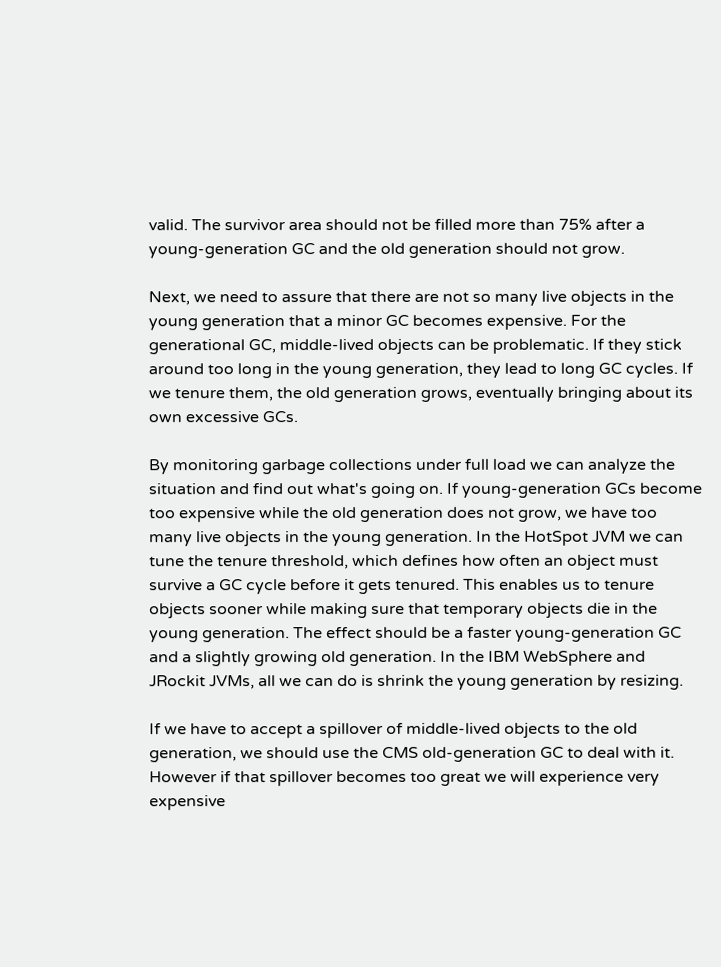valid. The survivor area should not be filled more than 75% after a young-generation GC and the old generation should not grow.

Next, we need to assure that there are not so many live objects in the young generation that a minor GC becomes expensive. For the generational GC, middle-lived objects can be problematic. If they stick around too long in the young generation, they lead to long GC cycles. If we tenure them, the old generation grows, eventually bringing about its own excessive GCs.

By monitoring garbage collections under full load we can analyze the situation and find out what's going on. If young-generation GCs become too expensive while the old generation does not grow, we have too many live objects in the young generation. In the HotSpot JVM we can tune the tenure threshold, which defines how often an object must survive a GC cycle before it gets tenured. This enables us to tenure objects sooner while making sure that temporary objects die in the young generation. The effect should be a faster young-generation GC and a slightly growing old generation. In the IBM WebSphere and JRockit JVMs, all we can do is shrink the young generation by resizing.

If we have to accept a spillover of middle-lived objects to the old generation, we should use the CMS old-generation GC to deal with it. However if that spillover becomes too great we will experience very expensive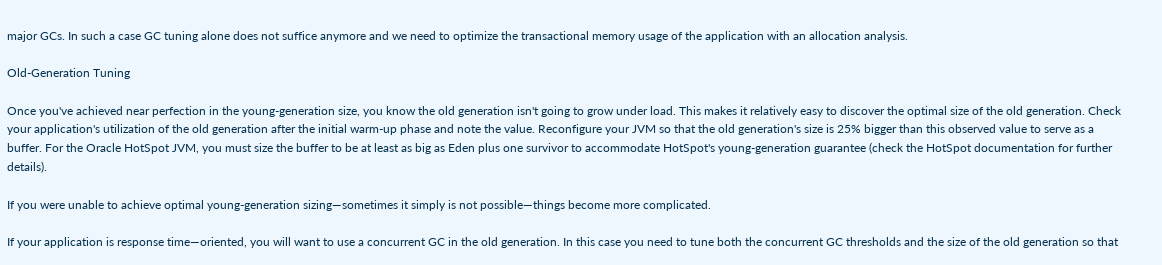major GCs. In such a case GC tuning alone does not suffice anymore and we need to optimize the transactional memory usage of the application with an allocation analysis.

Old-Generation Tuning

Once you've achieved near perfection in the young-generation size, you know the old generation isn't going to grow under load. This makes it relatively easy to discover the optimal size of the old generation. Check your application's utilization of the old generation after the initial warm-up phase and note the value. Reconfigure your JVM so that the old generation's size is 25% bigger than this observed value to serve as a buffer. For the Oracle HotSpot JVM, you must size the buffer to be at least as big as Eden plus one survivor to accommodate HotSpot's young-generation guarantee (check the HotSpot documentation for further details).

If you were unable to achieve optimal young-generation sizing—sometimes it simply is not possible—things become more complicated.

If your application is response time—oriented, you will want to use a concurrent GC in the old generation. In this case you need to tune both the concurrent GC thresholds and the size of the old generation so that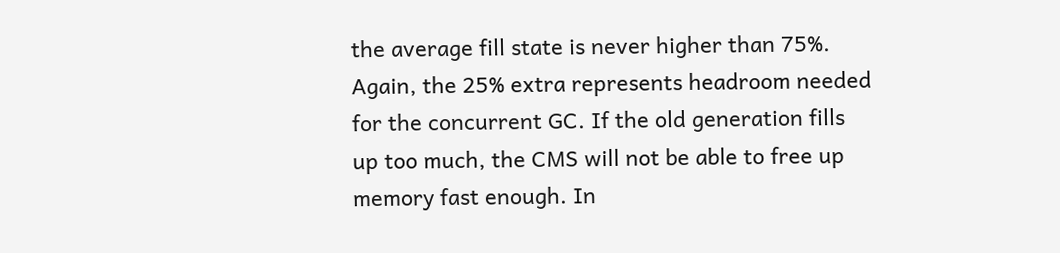the average fill state is never higher than 75%. Again, the 25% extra represents headroom needed for the concurrent GC. If the old generation fills up too much, the CMS will not be able to free up memory fast enough. In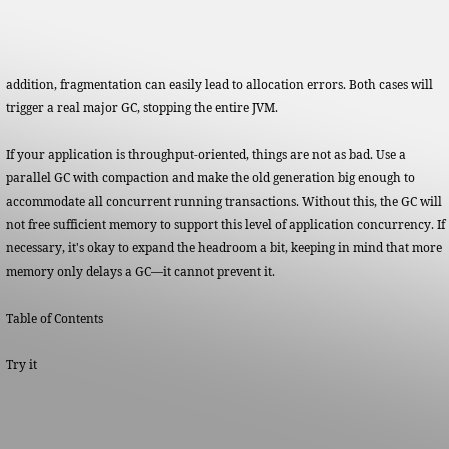addition, fragmentation can easily lead to allocation errors. Both cases will trigger a real major GC, stopping the entire JVM.

If your application is throughput-oriented, things are not as bad. Use a parallel GC with compaction and make the old generation big enough to accommodate all concurrent running transactions. Without this, the GC will not free sufficient memory to support this level of application concurrency. If necessary, it's okay to expand the headroom a bit, keeping in mind that more memory only delays a GC—it cannot prevent it.

Table of Contents

Try it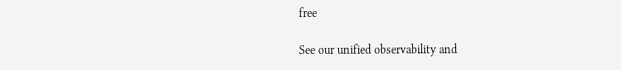free

See our unified observability and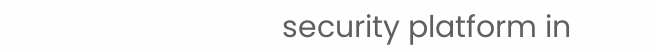security platform in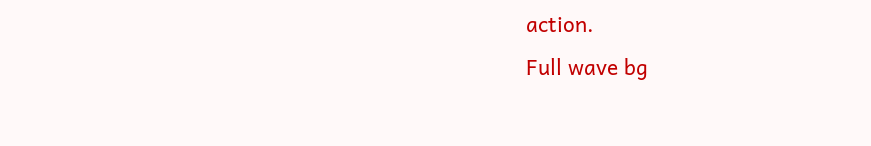action.
Full wave bg